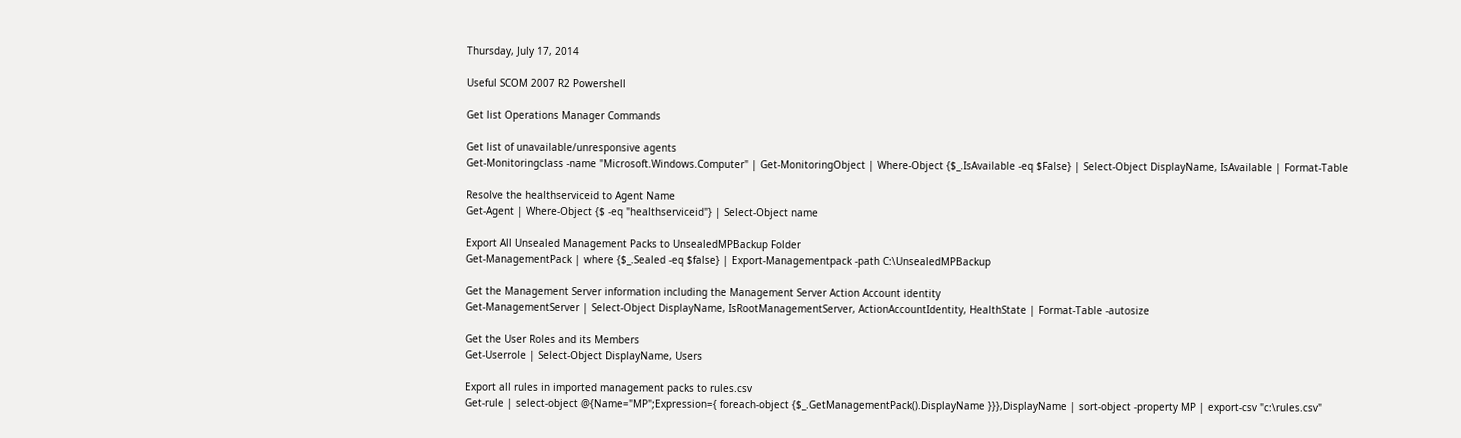Thursday, July 17, 2014

Useful SCOM 2007 R2 Powershell

Get list Operations Manager Commands

Get list of unavailable/unresponsive agents
Get-Monitoringclass -name "Microsoft.Windows.Computer" | Get-MonitoringObject | Where-Object {$_.IsAvailable -eq $False} | Select-Object DisplayName, IsAvailable | Format-Table

Resolve the healthserviceid to Agent Name
Get-Agent | Where-Object {$ -eq "healthserviceid"} | Select-Object name

Export All Unsealed Management Packs to UnsealedMPBackup Folder
Get-ManagementPack | where {$_.Sealed -eq $false} | Export-Managementpack -path C:\UnsealedMPBackup

Get the Management Server information including the Management Server Action Account identity
Get-ManagementServer | Select-Object DisplayName, IsRootManagementServer, ActionAccountIdentity, HealthState | Format-Table -autosize

Get the User Roles and its Members
Get-Userrole | Select-Object DisplayName, Users

Export all rules in imported management packs to rules.csv
Get-rule | select-object @{Name="MP";Expression={ foreach-object {$_.GetManagementPack().DisplayName }}},DisplayName | sort-object -property MP | export-csv "c:\rules.csv"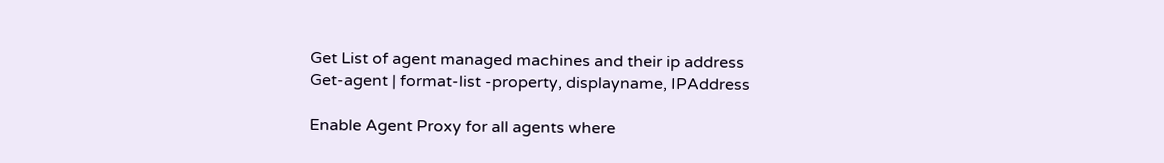Get List of agent managed machines and their ip address
Get-agent | format-list -property, displayname, IPAddress

Enable Agent Proxy for all agents where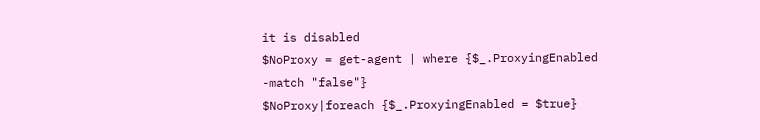it is disabled
$NoProxy = get-agent | where {$_.ProxyingEnabled -match "false"}
$NoProxy|foreach {$_.ProxyingEnabled = $true}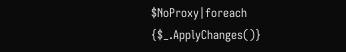$NoProxy|foreach {$_.ApplyChanges()}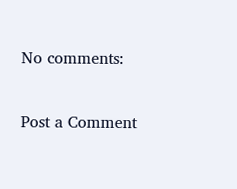No comments:

Post a Comment